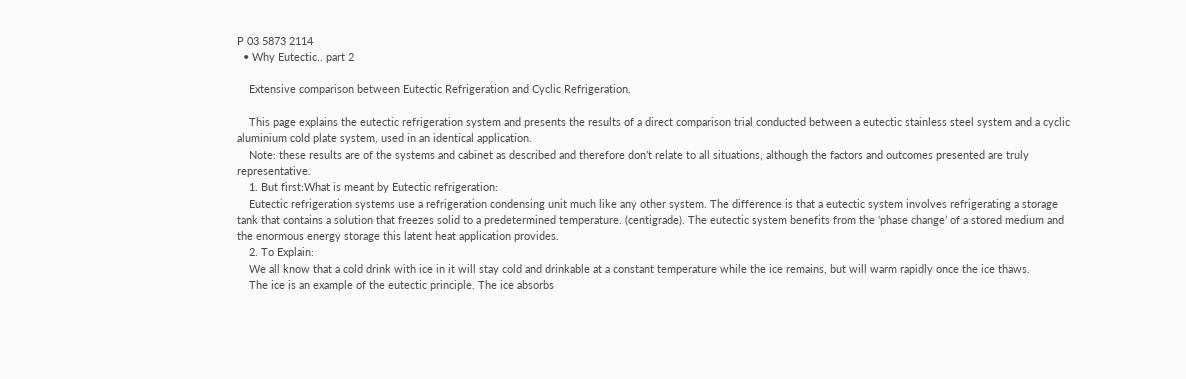P 03 5873 2114
  • Why Eutectic.. part 2

    Extensive comparison between Eutectic Refrigeration and Cyclic Refrigeration.

    This page explains the eutectic refrigeration system and presents the results of a direct comparison trial conducted between a eutectic stainless steel system and a cyclic aluminium cold plate system, used in an identical application.
    Note: these results are of the systems and cabinet as described and therefore don’t relate to all situations, although the factors and outcomes presented are truly representative.
    1. But first:What is meant by Eutectic refrigeration:
    Eutectic refrigeration systems use a refrigeration condensing unit much like any other system. The difference is that a eutectic system involves refrigerating a storage tank that contains a solution that freezes solid to a predetermined temperature. (centigrade). The eutectic system benefits from the ‘phase change’ of a stored medium and the enormous energy storage this latent heat application provides.
    2. To Explain:
    We all know that a cold drink with ice in it will stay cold and drinkable at a constant temperature while the ice remains, but will warm rapidly once the ice thaws.
    The ice is an example of the eutectic principle. The ice absorbs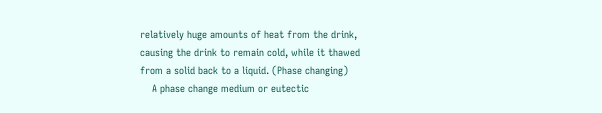relatively huge amounts of heat from the drink, causing the drink to remain cold, while it thawed from a solid back to a liquid. (Phase changing)
    A phase change medium or eutectic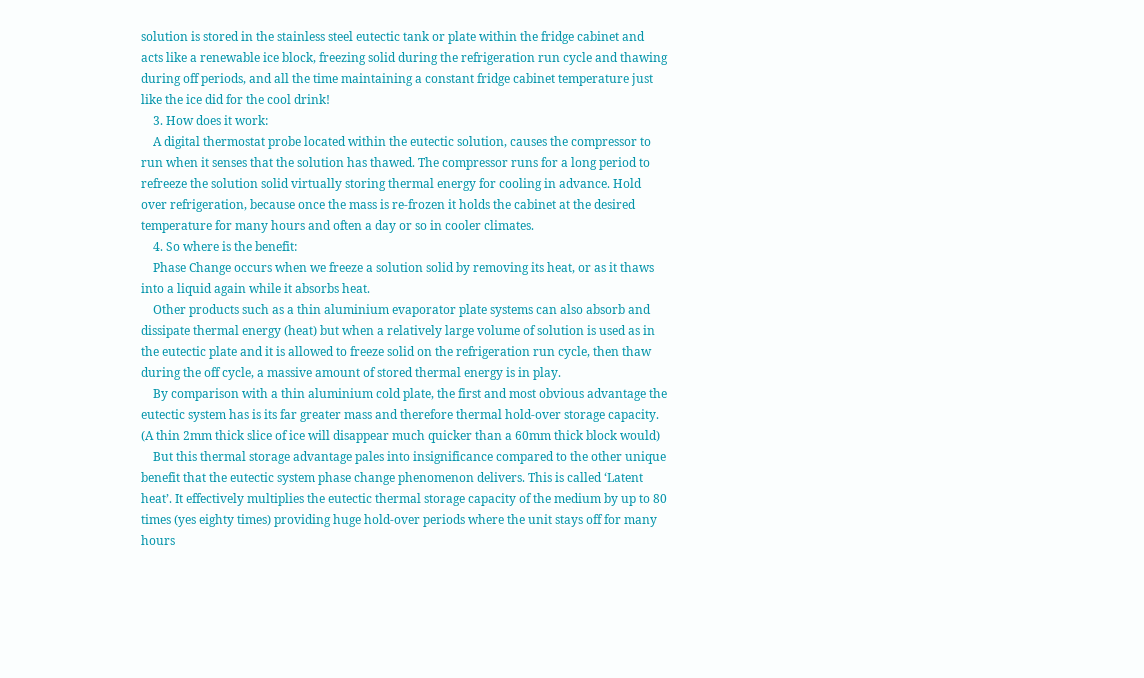solution is stored in the stainless steel eutectic tank or plate within the fridge cabinet and acts like a renewable ice block, freezing solid during the refrigeration run cycle and thawing during off periods, and all the time maintaining a constant fridge cabinet temperature just like the ice did for the cool drink!
    3. How does it work:
    A digital thermostat probe located within the eutectic solution, causes the compressor to run when it senses that the solution has thawed. The compressor runs for a long period to refreeze the solution solid virtually storing thermal energy for cooling in advance. Hold over refrigeration, because once the mass is re-frozen it holds the cabinet at the desired temperature for many hours and often a day or so in cooler climates.
    4. So where is the benefit:
    Phase Change occurs when we freeze a solution solid by removing its heat, or as it thaws into a liquid again while it absorbs heat.
    Other products such as a thin aluminium evaporator plate systems can also absorb and dissipate thermal energy (heat) but when a relatively large volume of solution is used as in the eutectic plate and it is allowed to freeze solid on the refrigeration run cycle, then thaw during the off cycle, a massive amount of stored thermal energy is in play.
    By comparison with a thin aluminium cold plate, the first and most obvious advantage the eutectic system has is its far greater mass and therefore thermal hold-over storage capacity. (A thin 2mm thick slice of ice will disappear much quicker than a 60mm thick block would)
    But this thermal storage advantage pales into insignificance compared to the other unique benefit that the eutectic system phase change phenomenon delivers. This is called ‘Latent heat’. It effectively multiplies the eutectic thermal storage capacity of the medium by up to 80 times (yes eighty times) providing huge hold-over periods where the unit stays off for many hours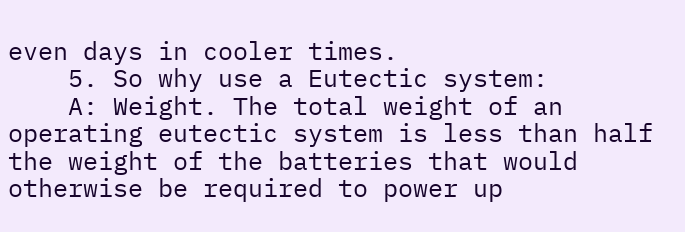even days in cooler times.
    5. So why use a Eutectic system:
    A: Weight. The total weight of an operating eutectic system is less than half the weight of the batteries that would otherwise be required to power up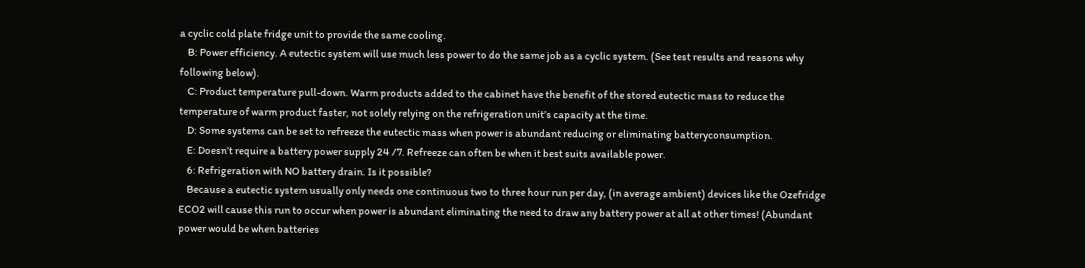a cyclic cold plate fridge unit to provide the same cooling.
    B: Power efficiency. A eutectic system will use much less power to do the same job as a cyclic system. (See test results and reasons why following below).
    C: Product temperature pull-down. Warm products added to the cabinet have the benefit of the stored eutectic mass to reduce the temperature of warm product faster, not solely relying on the refrigeration unit’s capacity at the time.
    D: Some systems can be set to refreeze the eutectic mass when power is abundant reducing or eliminating batteryconsumption.
    E: Doesn’t require a battery power supply 24 /7. Refreeze can often be when it best suits available power.
    6: Refrigeration with NO battery drain. Is it possible?
    Because a eutectic system usually only needs one continuous two to three hour run per day, (in average ambient) devices like the Ozefridge ECO2 will cause this run to occur when power is abundant eliminating the need to draw any battery power at all at other times! (Abundant power would be when batteries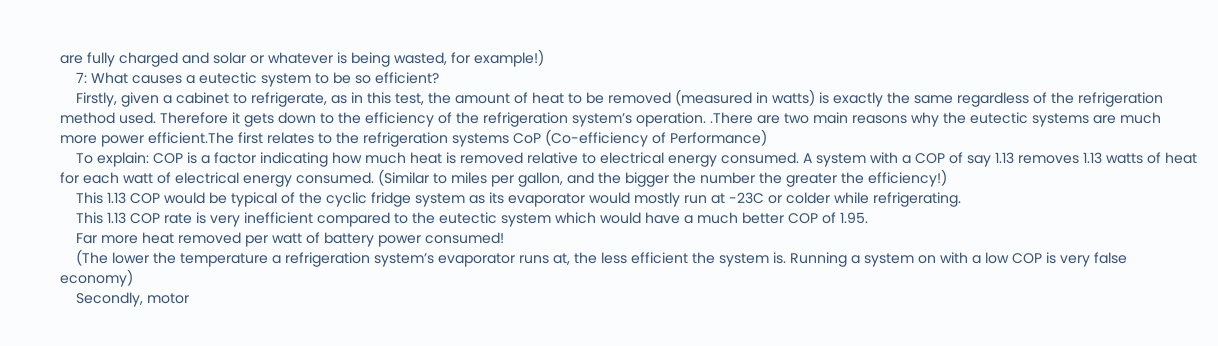are fully charged and solar or whatever is being wasted, for example!)
    7: What causes a eutectic system to be so efficient?
    Firstly, given a cabinet to refrigerate, as in this test, the amount of heat to be removed (measured in watts) is exactly the same regardless of the refrigeration method used. Therefore it gets down to the efficiency of the refrigeration system’s operation. .There are two main reasons why the eutectic systems are much more power efficient.The first relates to the refrigeration systems CoP (Co-efficiency of Performance)
    To explain: COP is a factor indicating how much heat is removed relative to electrical energy consumed. A system with a COP of say 1.13 removes 1.13 watts of heat for each watt of electrical energy consumed. (Similar to miles per gallon, and the bigger the number the greater the efficiency!)
    This 1.13 COP would be typical of the cyclic fridge system as its evaporator would mostly run at -23C or colder while refrigerating.
    This 1.13 COP rate is very inefficient compared to the eutectic system which would have a much better COP of 1.95.
    Far more heat removed per watt of battery power consumed!
    (The lower the temperature a refrigeration system’s evaporator runs at, the less efficient the system is. Running a system on with a low COP is very false economy)
    Secondly, motor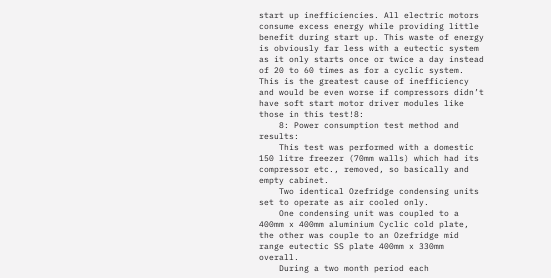start up inefficiencies. All electric motors consume excess energy while providing little benefit during start up. This waste of energy is obviously far less with a eutectic system as it only starts once or twice a day instead of 20 to 60 times as for a cyclic system. This is the greatest cause of inefficiency and would be even worse if compressors didn’t have soft start motor driver modules like those in this test!8:
    8: Power consumption test method and results:
    This test was performed with a domestic 150 litre freezer (70mm walls) which had its compressor etc., removed, so basically and empty cabinet.
    Two identical Ozefridge condensing units set to operate as air cooled only.
    One condensing unit was coupled to a 400mm x 400mm aluminium Cyclic cold plate, the other was couple to an Ozefridge mid range eutectic SS plate 400mm x 330mm overall.
    During a two month period each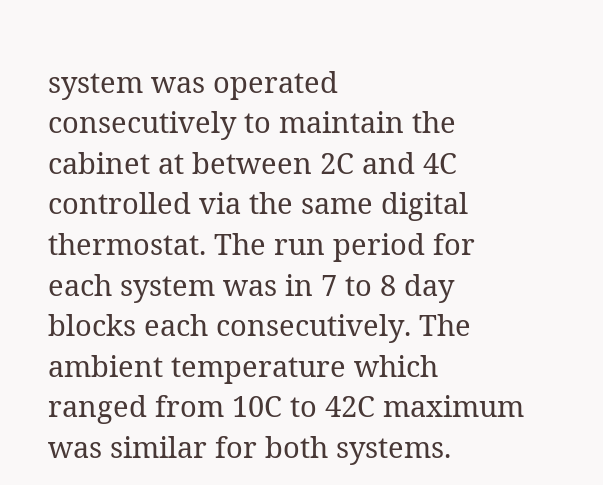system was operated consecutively to maintain the cabinet at between 2C and 4C controlled via the same digital thermostat. The run period for each system was in 7 to 8 day blocks each consecutively. The ambient temperature which ranged from 10C to 42C maximum was similar for both systems.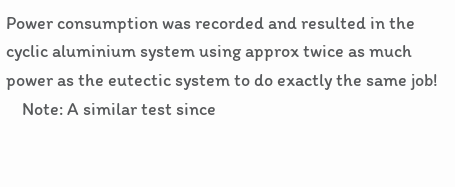Power consumption was recorded and resulted in the cyclic aluminium system using approx twice as much power as the eutectic system to do exactly the same job!
    Note: A similar test since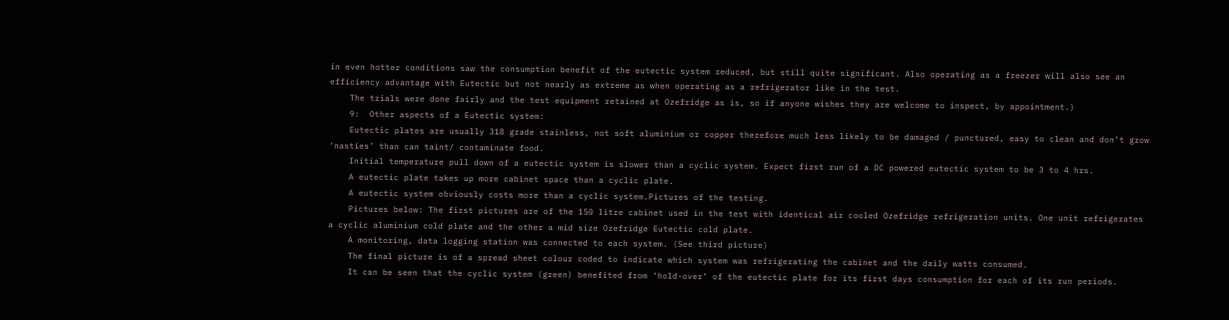in even hotter conditions saw the consumption benefit of the eutectic system reduced, but still quite significant. Also operating as a freezer will also see an efficiency advantage with Eutectic but not nearly as extreme as when operating as a refrigerator like in the test.
    The trials were done fairly and the test equipment retained at Ozefridge as is, so if anyone wishes they are welcome to inspect, by appointment.)
    9:  Other aspects of a Eutectic system:
    Eutectic plates are usually 318 grade stainless, not soft aluminium or copper therefore much less likely to be damaged / punctured, easy to clean and don’t grow ‘nasties’ than can taint/ contaminate food.
    Initial temperature pull down of a eutectic system is slower than a cyclic system. Expect first run of a DC powered eutectic system to be 3 to 4 hrs.
    A eutectic plate takes up more cabinet space than a cyclic plate.
    A eutectic system obviously costs more than a cyclic system.Pictures of the testing.
    Pictures below: The first pictures are of the 150 litre cabinet used in the test with identical air cooled Ozefridge refrigeration units. One unit refrigerates a cyclic aluminium cold plate and the other a mid size Ozefridge Eutectic cold plate.
    A monitoring, data logging station was connected to each system. (See third picture)
    The final picture is of a spread sheet colour coded to indicate which system was refrigerating the cabinet and the daily watts consumed.
    It can be seen that the cyclic system (green) benefited from ‘hold-over’ of the eutectic plate for its first days consumption for each of its run periods.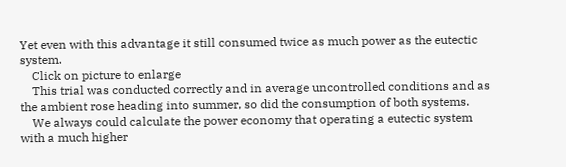Yet even with this advantage it still consumed twice as much power as the eutectic system.
    Click on picture to enlarge
    This trial was conducted correctly and in average uncontrolled conditions and as the ambient rose heading into summer, so did the consumption of both systems.
    We always could calculate the power economy that operating a eutectic system with a much higher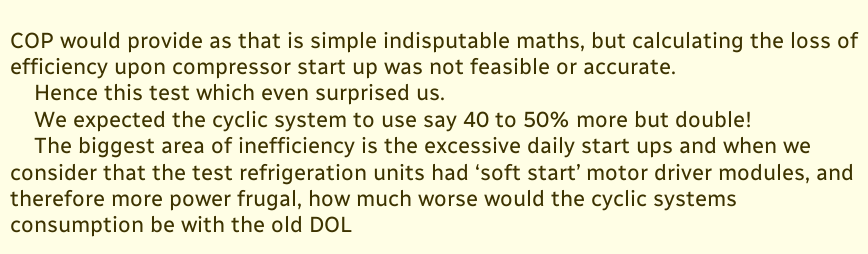COP would provide as that is simple indisputable maths, but calculating the loss of efficiency upon compressor start up was not feasible or accurate.
    Hence this test which even surprised us.
    We expected the cyclic system to use say 40 to 50% more but double!
    The biggest area of inefficiency is the excessive daily start ups and when we consider that the test refrigeration units had ‘soft start’ motor driver modules, and therefore more power frugal, how much worse would the cyclic systems consumption be with the old DOL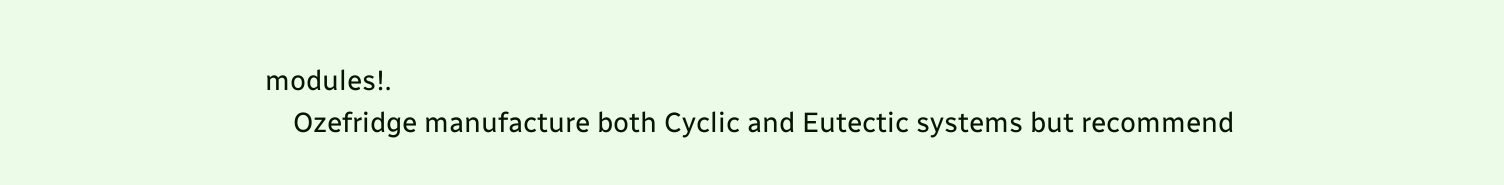modules!.
    Ozefridge manufacture both Cyclic and Eutectic systems but recommend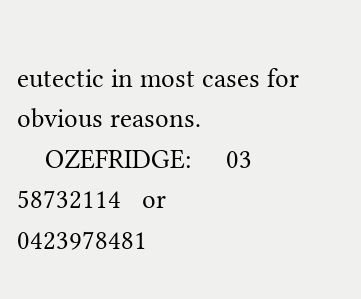eutectic in most cases for obvious reasons.
    OZEFRIDGE:     03 58732114   or  0423978481